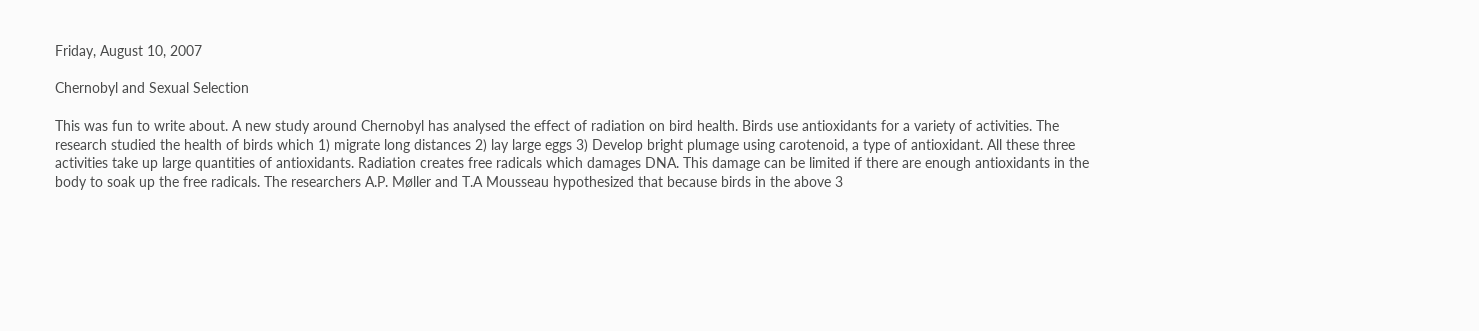Friday, August 10, 2007

Chernobyl and Sexual Selection

This was fun to write about. A new study around Chernobyl has analysed the effect of radiation on bird health. Birds use antioxidants for a variety of activities. The research studied the health of birds which 1) migrate long distances 2) lay large eggs 3) Develop bright plumage using carotenoid, a type of antioxidant. All these three activities take up large quantities of antioxidants. Radiation creates free radicals which damages DNA. This damage can be limited if there are enough antioxidants in the body to soak up the free radicals. The researchers A.P. Møller and T.A Mousseau hypothesized that because birds in the above 3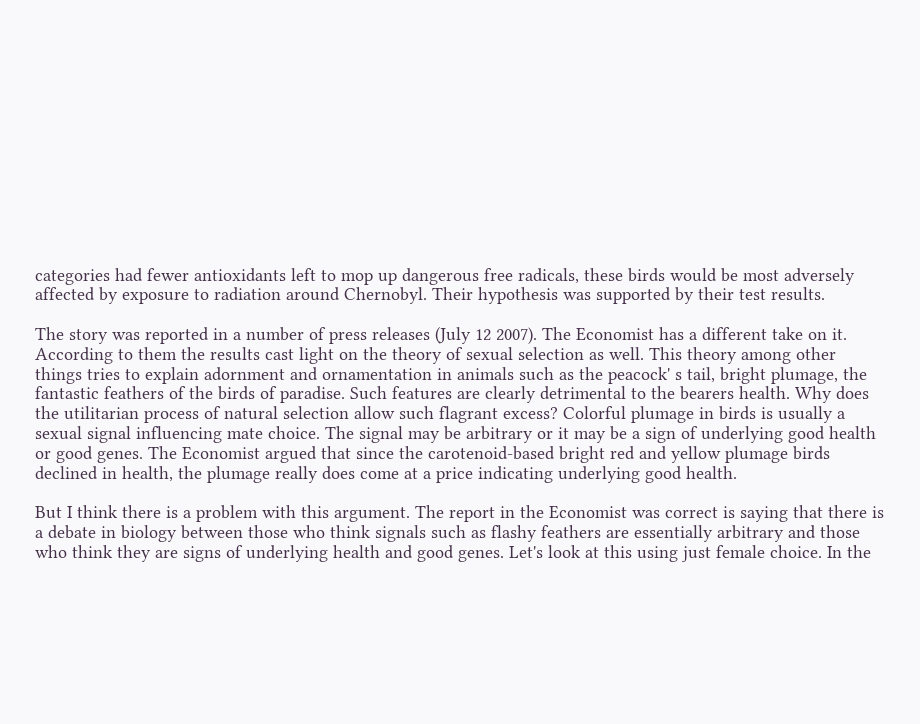categories had fewer antioxidants left to mop up dangerous free radicals, these birds would be most adversely affected by exposure to radiation around Chernobyl. Their hypothesis was supported by their test results.

The story was reported in a number of press releases (July 12 2007). The Economist has a different take on it. According to them the results cast light on the theory of sexual selection as well. This theory among other things tries to explain adornment and ornamentation in animals such as the peacock' s tail, bright plumage, the fantastic feathers of the birds of paradise. Such features are clearly detrimental to the bearers health. Why does the utilitarian process of natural selection allow such flagrant excess? Colorful plumage in birds is usually a sexual signal influencing mate choice. The signal may be arbitrary or it may be a sign of underlying good health or good genes. The Economist argued that since the carotenoid-based bright red and yellow plumage birds declined in health, the plumage really does come at a price indicating underlying good health.

But I think there is a problem with this argument. The report in the Economist was correct is saying that there is a debate in biology between those who think signals such as flashy feathers are essentially arbitrary and those who think they are signs of underlying health and good genes. Let's look at this using just female choice. In the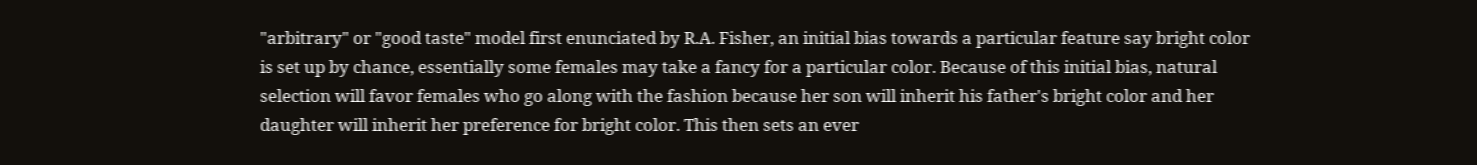"arbitrary" or "good taste" model first enunciated by R.A. Fisher, an initial bias towards a particular feature say bright color is set up by chance, essentially some females may take a fancy for a particular color. Because of this initial bias, natural selection will favor females who go along with the fashion because her son will inherit his father's bright color and her daughter will inherit her preference for bright color. This then sets an ever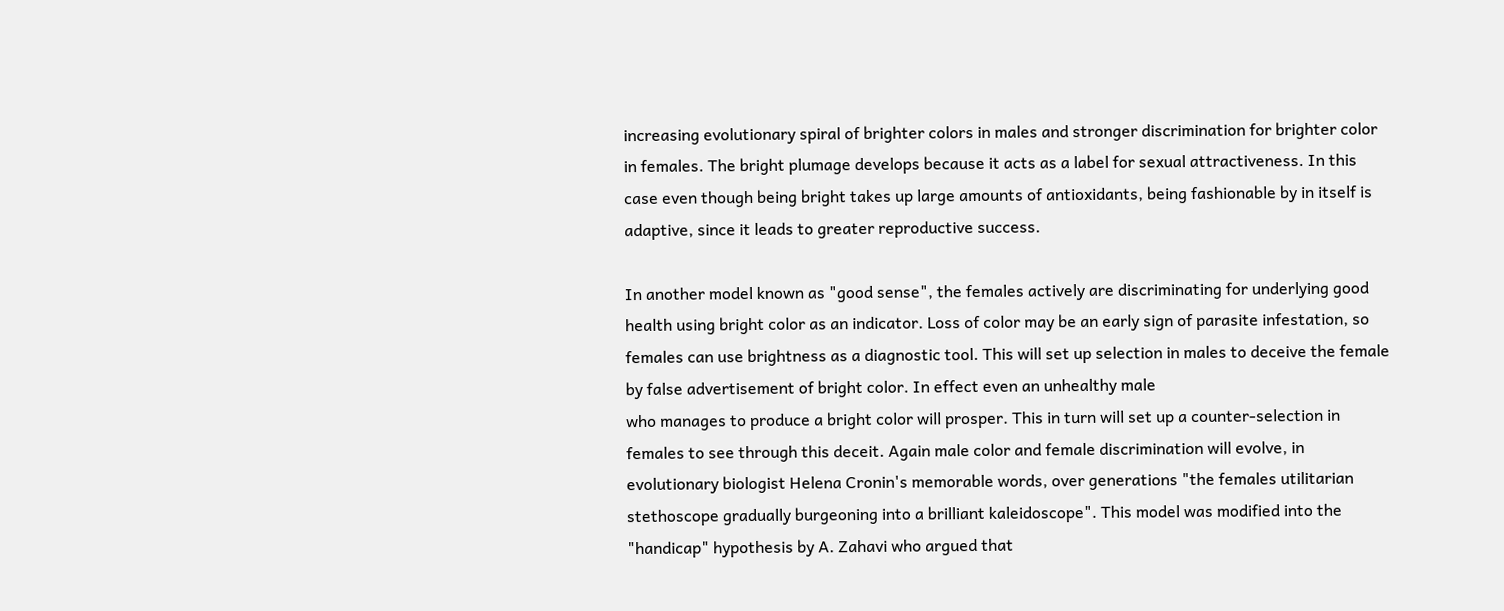increasing evolutionary spiral of brighter colors in males and stronger discrimination for brighter color in females. The bright plumage develops because it acts as a label for sexual attractiveness. In this case even though being bright takes up large amounts of antioxidants, being fashionable by in itself is adaptive, since it leads to greater reproductive success.

In another model known as "good sense", the females actively are discriminating for underlying good health using bright color as an indicator. Loss of color may be an early sign of parasite infestation, so females can use brightness as a diagnostic tool. This will set up selection in males to deceive the female by false advertisement of bright color. In effect even an unhealthy male
who manages to produce a bright color will prosper. This in turn will set up a counter-selection in females to see through this deceit. Again male color and female discrimination will evolve, in evolutionary biologist Helena Cronin's memorable words, over generations "the females utilitarian stethoscope gradually burgeoning into a brilliant kaleidoscope". This model was modified into the "handicap" hypothesis by A. Zahavi who argued that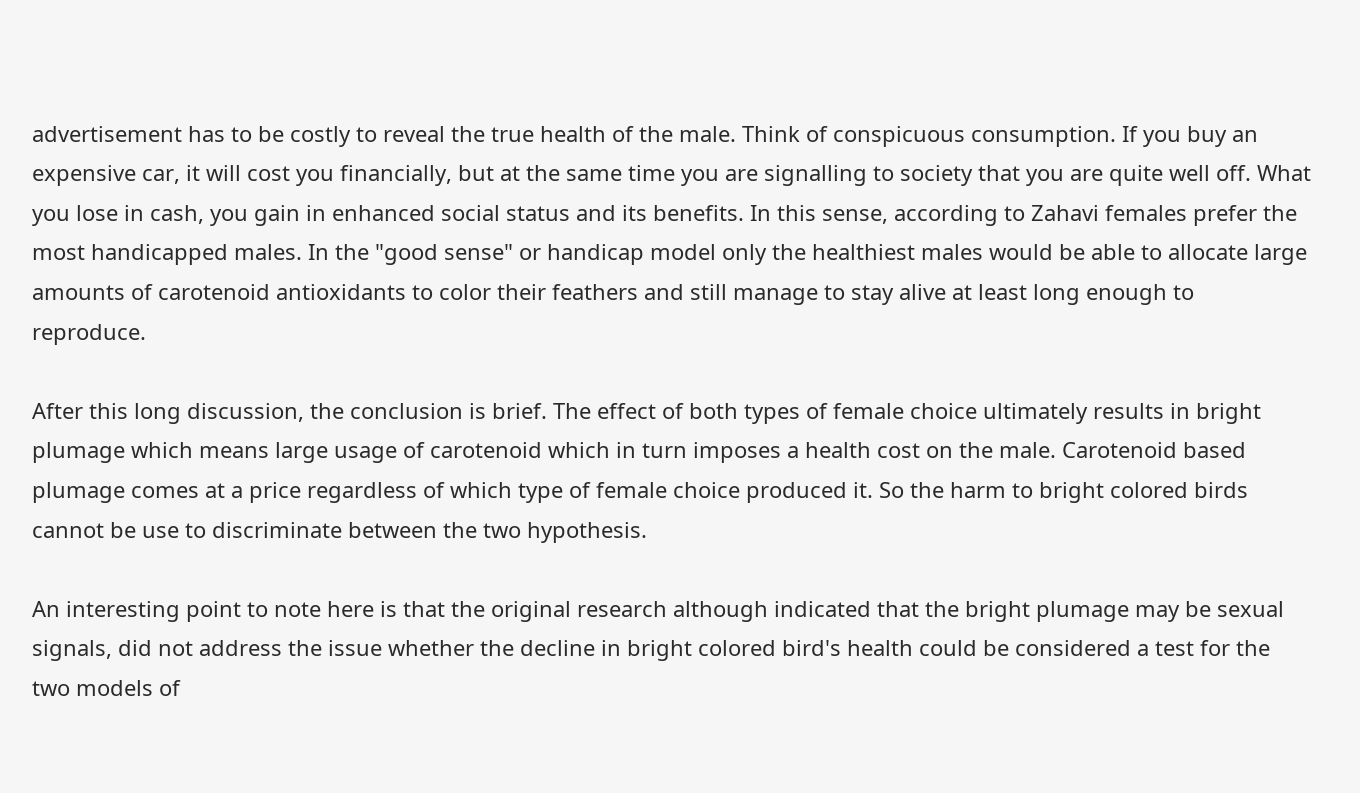advertisement has to be costly to reveal the true health of the male. Think of conspicuous consumption. If you buy an expensive car, it will cost you financially, but at the same time you are signalling to society that you are quite well off. What you lose in cash, you gain in enhanced social status and its benefits. In this sense, according to Zahavi females prefer the most handicapped males. In the "good sense" or handicap model only the healthiest males would be able to allocate large amounts of carotenoid antioxidants to color their feathers and still manage to stay alive at least long enough to reproduce.

After this long discussion, the conclusion is brief. The effect of both types of female choice ultimately results in bright plumage which means large usage of carotenoid which in turn imposes a health cost on the male. Carotenoid based plumage comes at a price regardless of which type of female choice produced it. So the harm to bright colored birds cannot be use to discriminate between the two hypothesis.

An interesting point to note here is that the original research although indicated that the bright plumage may be sexual signals, did not address the issue whether the decline in bright colored bird's health could be considered a test for the two models of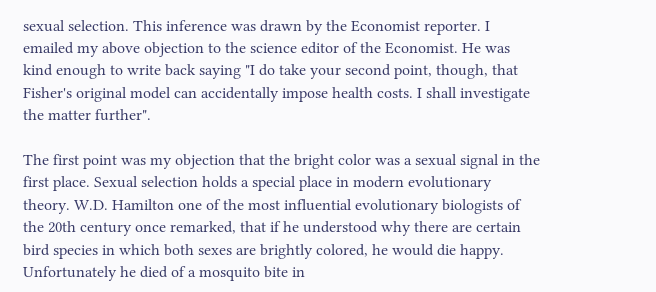sexual selection. This inference was drawn by the Economist reporter. I emailed my above objection to the science editor of the Economist. He was kind enough to write back saying "I do take your second point, though, that Fisher's original model can accidentally impose health costs. I shall investigate the matter further".

The first point was my objection that the bright color was a sexual signal in the first place. Sexual selection holds a special place in modern evolutionary theory. W.D. Hamilton one of the most influential evolutionary biologists of the 20th century once remarked, that if he understood why there are certain bird species in which both sexes are brightly colored, he would die happy. Unfortunately he died of a mosquito bite in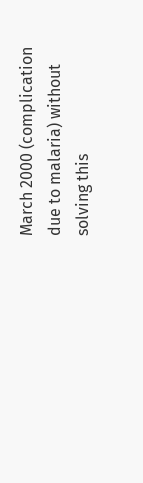March 2000 (complication due to malaria) without solving this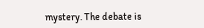mystery. The debate is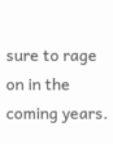sure to rage on in the coming years.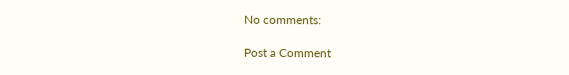No comments:

Post a Comment